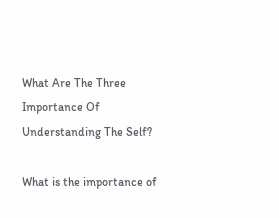What Are The Three Importance Of Understanding The Self?

What is the importance of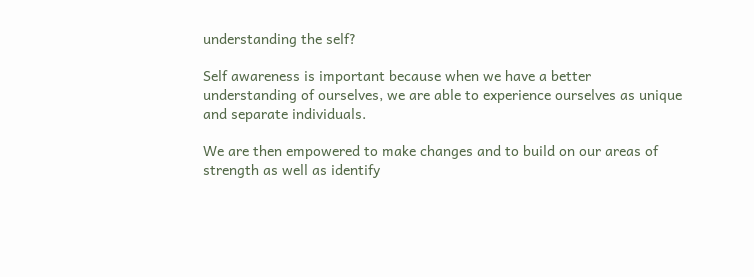understanding the self?

Self awareness is important because when we have a better understanding of ourselves, we are able to experience ourselves as unique and separate individuals.

We are then empowered to make changes and to build on our areas of strength as well as identify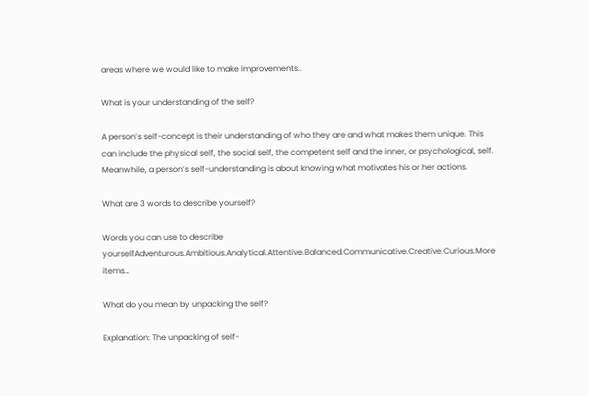areas where we would like to make improvements..

What is your understanding of the self?

A person’s self-concept is their understanding of who they are and what makes them unique. This can include the physical self, the social self, the competent self and the inner, or psychological, self. Meanwhile, a person’s self-understanding is about knowing what motivates his or her actions.

What are 3 words to describe yourself?

Words you can use to describe yourselfAdventurous.Ambitious.Analytical.Attentive.Balanced.Communicative.Creative.Curious.More items…

What do you mean by unpacking the self?

Explanation: The unpacking of self-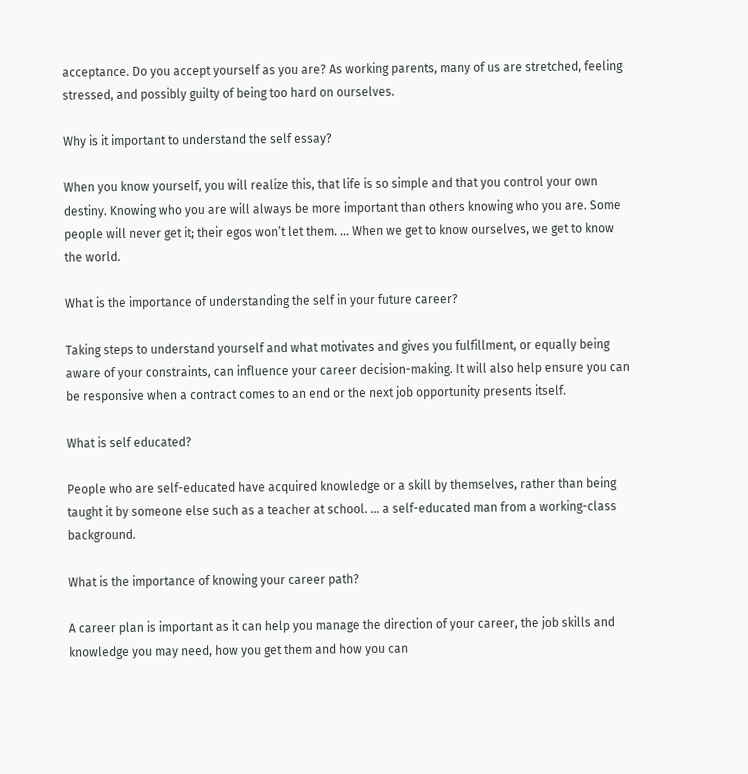acceptance. Do you accept yourself as you are? As working parents, many of us are stretched, feeling stressed, and possibly guilty of being too hard on ourselves.

Why is it important to understand the self essay?

When you know yourself, you will realize this, that life is so simple and that you control your own destiny. Knowing who you are will always be more important than others knowing who you are. Some people will never get it; their egos won’t let them. … When we get to know ourselves, we get to know the world.

What is the importance of understanding the self in your future career?

Taking steps to understand yourself and what motivates and gives you fulfillment, or equally being aware of your constraints, can influence your career decision-making. It will also help ensure you can be responsive when a contract comes to an end or the next job opportunity presents itself.

What is self educated?

People who are self-educated have acquired knowledge or a skill by themselves, rather than being taught it by someone else such as a teacher at school. … a self-educated man from a working-class background.

What is the importance of knowing your career path?

A career plan is important as it can help you manage the direction of your career, the job skills and knowledge you may need, how you get them and how you can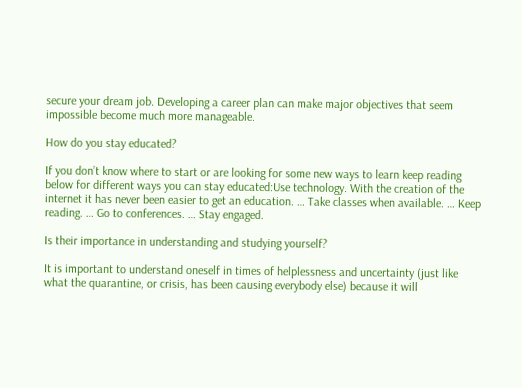secure your dream job. Developing a career plan can make major objectives that seem impossible become much more manageable.

How do you stay educated?

If you don’t know where to start or are looking for some new ways to learn keep reading below for different ways you can stay educated:Use technology. With the creation of the internet it has never been easier to get an education. … Take classes when available. … Keep reading. … Go to conferences. … Stay engaged.

Is their importance in understanding and studying yourself?

It is important to understand oneself in times of helplessness and uncertainty (just like what the quarantine, or crisis, has been causing everybody else) because it will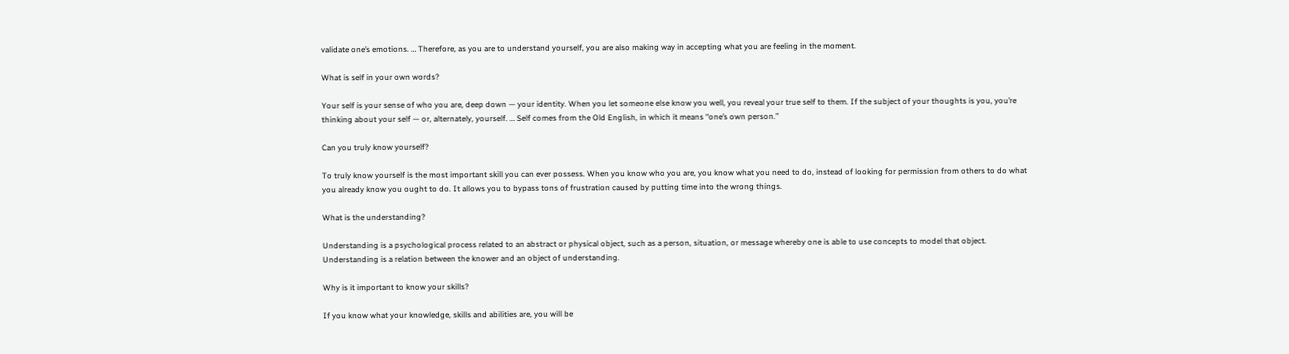validate one’s emotions. … Therefore, as you are to understand yourself, you are also making way in accepting what you are feeling in the moment.

What is self in your own words?

Your self is your sense of who you are, deep down — your identity. When you let someone else know you well, you reveal your true self to them. If the subject of your thoughts is you, you’re thinking about your self — or, alternately, yourself. … Self comes from the Old English, in which it means “one’s own person.”

Can you truly know yourself?

To truly know yourself is the most important skill you can ever possess. When you know who you are, you know what you need to do, instead of looking for permission from others to do what you already know you ought to do. It allows you to bypass tons of frustration caused by putting time into the wrong things.

What is the understanding?

Understanding is a psychological process related to an abstract or physical object, such as a person, situation, or message whereby one is able to use concepts to model that object. Understanding is a relation between the knower and an object of understanding.

Why is it important to know your skills?

If you know what your knowledge, skills and abilities are, you will be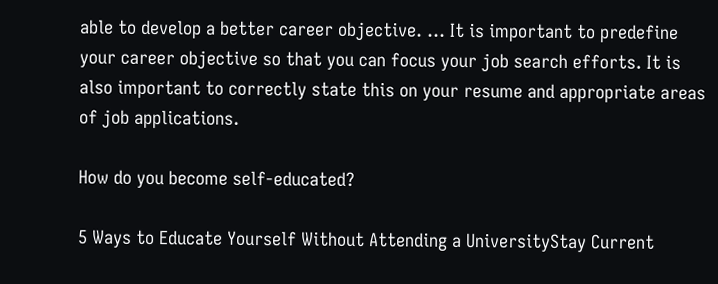able to develop a better career objective. … It is important to predefine your career objective so that you can focus your job search efforts. It is also important to correctly state this on your resume and appropriate areas of job applications.

How do you become self-educated?

5 Ways to Educate Yourself Without Attending a UniversityStay Current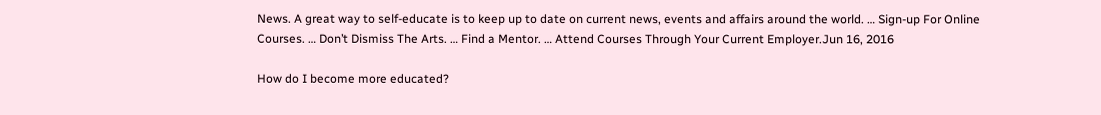News. A great way to self-educate is to keep up to date on current news, events and affairs around the world. … Sign-up For Online Courses. … Don’t Dismiss The Arts. … Find a Mentor. … Attend Courses Through Your Current Employer.Jun 16, 2016

How do I become more educated?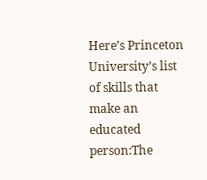Here’s Princeton University’s list of skills that make an educated person:The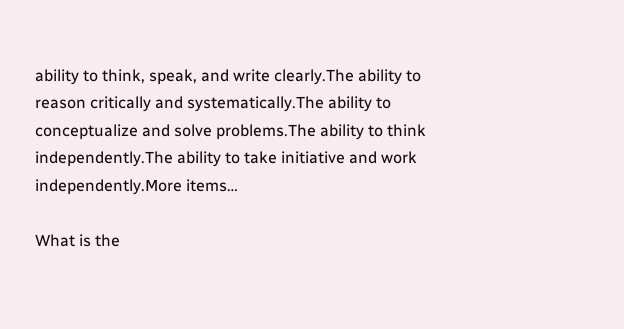ability to think, speak, and write clearly.The ability to reason critically and systematically.The ability to conceptualize and solve problems.The ability to think independently.The ability to take initiative and work independently.More items…

What is the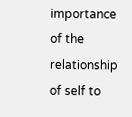importance of the relationship of self to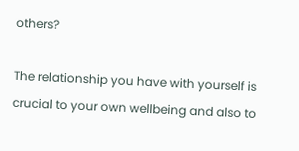others?

The relationship you have with yourself is crucial to your own wellbeing and also to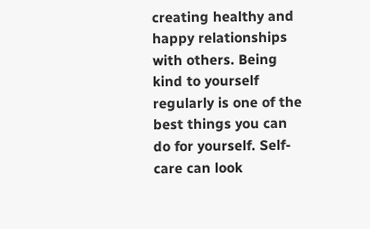creating healthy and happy relationships with others. Being kind to yourself regularly is one of the best things you can do for yourself. Self-care can look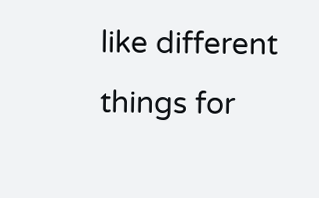like different things for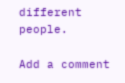different people.

Add a comment